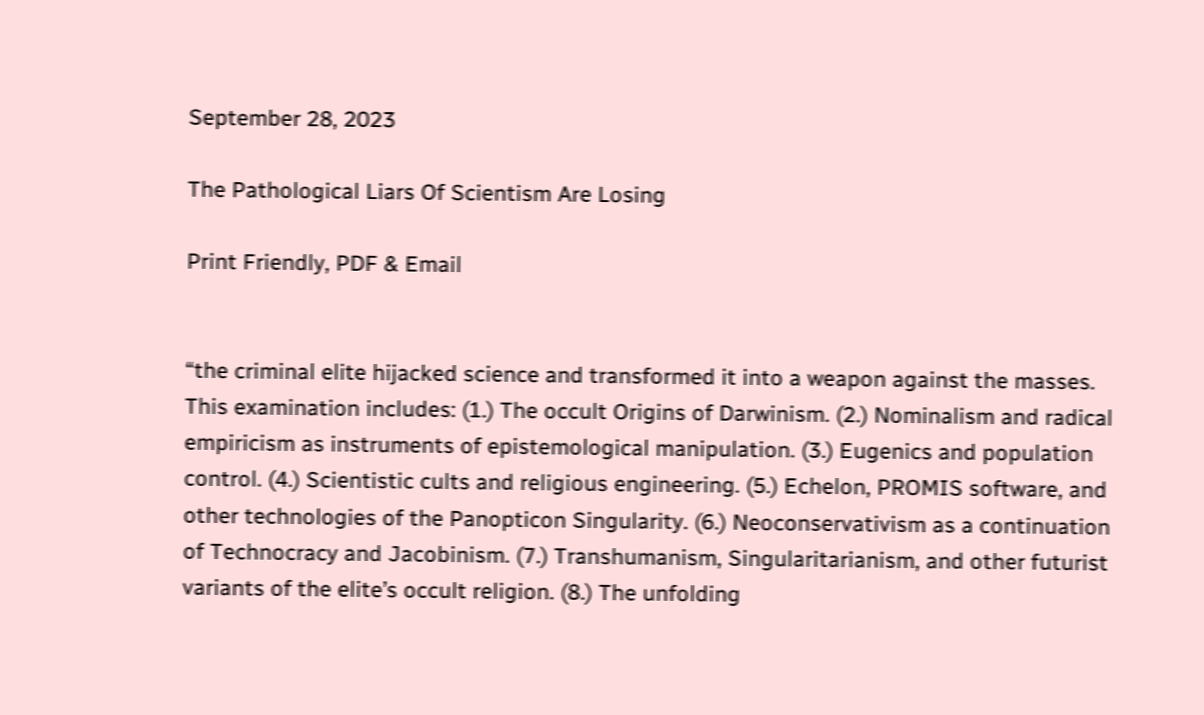September 28, 2023

The Pathological Liars Of Scientism Are Losing

Print Friendly, PDF & Email


“the criminal elite hijacked science and transformed it into a weapon against the masses. This examination includes: (1.) The occult Origins of Darwinism. (2.) Nominalism and radical empiricism as instruments of epistemological manipulation. (3.) Eugenics and population control. (4.) Scientistic cults and religious engineering. (5.) Echelon, PROMIS software, and other technologies of the Panopticon Singularity. (6.) Neoconservativism as a continuation of Technocracy and Jacobinism. (7.) Transhumanism, Singularitarianism, and other futurist variants of the elite’s occult religion. (8.) The unfolding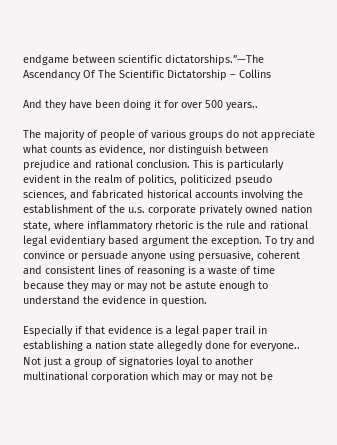endgame between scientific dictatorships.”—The Ascendancy Of The Scientific Dictatorship – Collins

And they have been doing it for over 500 years..

The majority of people of various groups do not appreciate what counts as evidence, nor distinguish between prejudice and rational conclusion. This is particularly evident in the realm of politics, politicized pseudo sciences, and fabricated historical accounts involving the establishment of the u.s. corporate privately owned nation state, where inflammatory rhetoric is the rule and rational legal evidentiary based argument the exception. To try and convince or persuade anyone using persuasive, coherent and consistent lines of reasoning is a waste of time because they may or may not be astute enough to understand the evidence in question.

Especially if that evidence is a legal paper trail in establishing a nation state allegedly done for everyone.. Not just a group of signatories loyal to another multinational corporation which may or may not be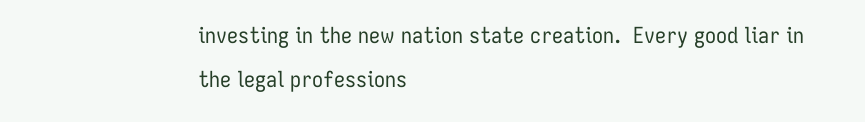investing in the new nation state creation.  Every good liar in the legal professions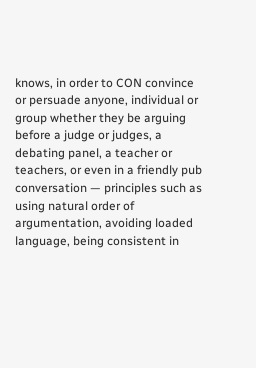knows, in order to CON convince or persuade anyone, individual or group whether they be arguing before a judge or judges, a debating panel, a teacher or teachers, or even in a friendly pub conversation — principles such as using natural order of argumentation, avoiding loaded language, being consistent in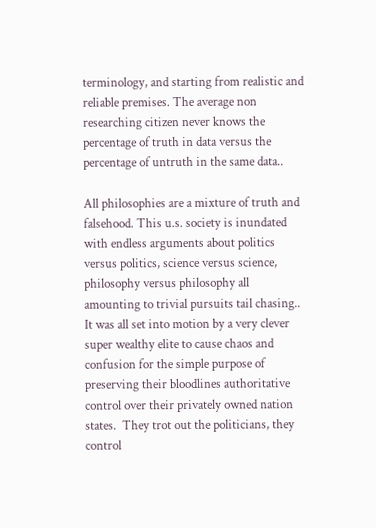terminology, and starting from realistic and reliable premises. The average non researching citizen never knows the percentage of truth in data versus the percentage of untruth in the same data..

All philosophies are a mixture of truth and falsehood. This u.s. society is inundated with endless arguments about politics versus politics, science versus science, philosophy versus philosophy all amounting to trivial pursuits tail chasing.. It was all set into motion by a very clever super wealthy elite to cause chaos and confusion for the simple purpose of preserving their bloodlines authoritative control over their privately owned nation states.  They trot out the politicians, they control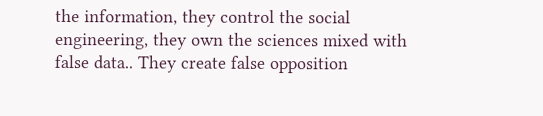the information, they control the social engineering, they own the sciences mixed with false data.. They create false opposition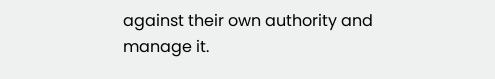against their own authority and manage it.